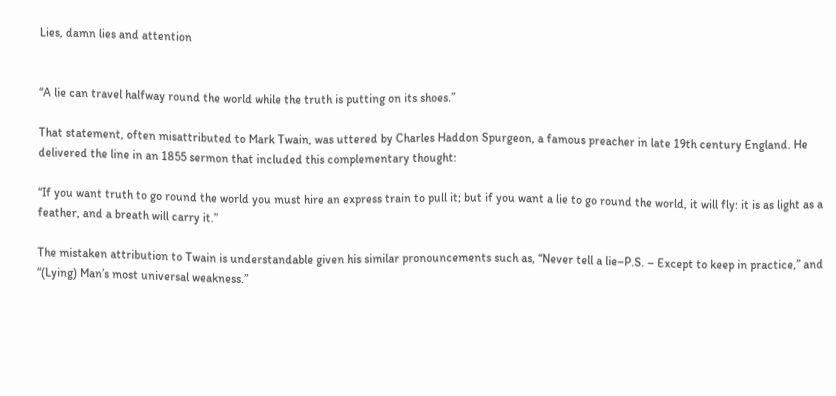Lies, damn lies and attention


“A lie can travel halfway round the world while the truth is putting on its shoes.”

That statement, often misattributed to Mark Twain, was uttered by Charles Haddon Spurgeon, a famous preacher in late 19th century England. He delivered the line in an 1855 sermon that included this complementary thought:

“If you want truth to go round the world you must hire an express train to pull it; but if you want a lie to go round the world, it will fly: it is as light as a feather, and a breath will carry it.”

The mistaken attribution to Twain is understandable given his similar pronouncements such as, “Never tell a lie–P.S. – Except to keep in practice,” and “(Lying) Man’s most universal weakness.”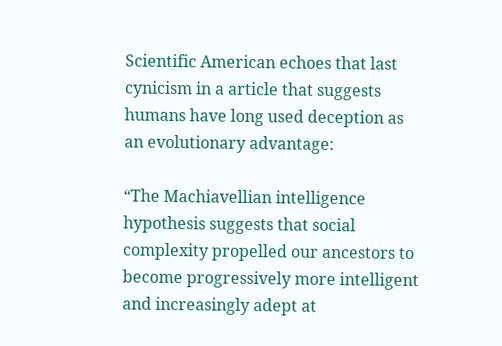Scientific American echoes that last cynicism in a article that suggests humans have long used deception as an evolutionary advantage:

“The Machiavellian intelligence hypothesis suggests that social complexity propelled our ancestors to become progressively more intelligent and increasingly adept at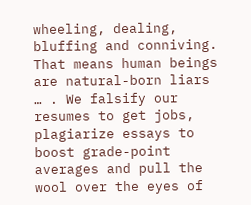wheeling, dealing, bluffing and conniving. That means human beings are natural-born liars … . We falsify our resumes to get jobs, plagiarize essays to boost grade-point averages and pull the wool over the eyes of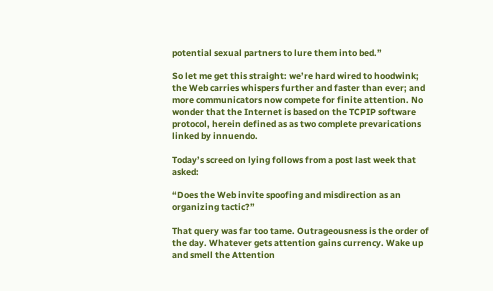potential sexual partners to lure them into bed.”

So let me get this straight: we’re hard wired to hoodwink; the Web carries whispers further and faster than ever; and more communicators now compete for finite attention. No wonder that the Internet is based on the TCPIP software protocol, herein defined as as two complete prevarications linked by innuendo.

Today’s screed on lying follows from a post last week that asked:

“Does the Web invite spoofing and misdirection as an organizing tactic?”

That query was far too tame. Outrageousness is the order of the day. Whatever gets attention gains currency. Wake up and smell the Attention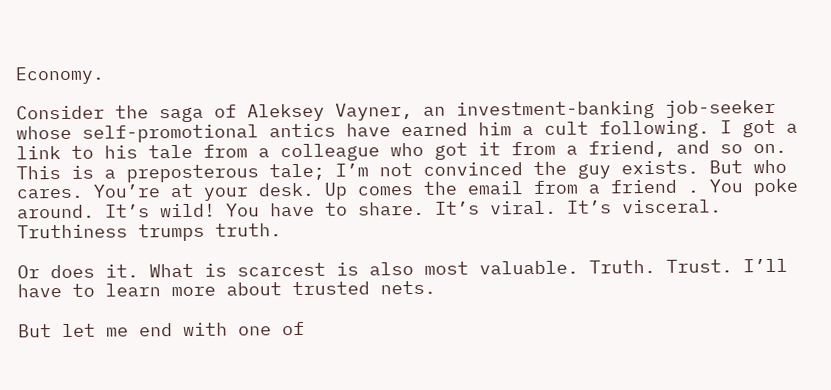Economy.

Consider the saga of Aleksey Vayner, an investment-banking job-seeker whose self-promotional antics have earned him a cult following. I got a link to his tale from a colleague who got it from a friend, and so on. This is a preposterous tale; I’m not convinced the guy exists. But who cares. You’re at your desk. Up comes the email from a friend . You poke around. It’s wild! You have to share. It’s viral. It’s visceral. Truthiness trumps truth.

Or does it. What is scarcest is also most valuable. Truth. Trust. I’ll have to learn more about trusted nets.

But let me end with one of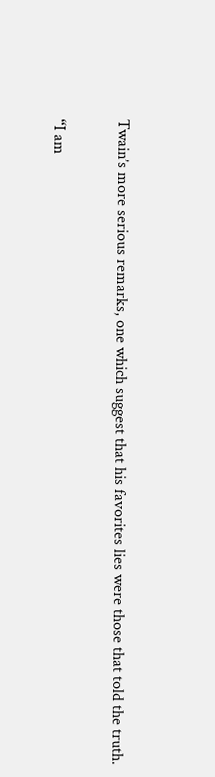Twain’s more serious remarks, one which suggest that his favorites lies were those that told the truth.

“I am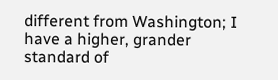different from Washington; I have a higher, grander standard of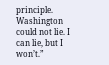principle. Washington could not lie. I can lie, but I won’t.”